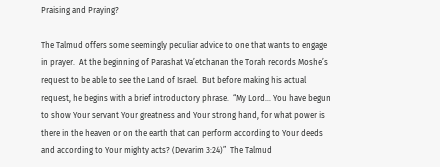Praising and Praying?

The Talmud offers some seemingly peculiar advice to one that wants to engage in prayer.  At the beginning of Parashat Va’etchanan the Torah records Moshe’s request to be able to see the Land of Israel.  But before making his actual request, he begins with a brief introductory phrase.  “My Lord… You have begun to show Your servant Your greatness and Your strong hand, for what power is there in the heaven or on the earth that can perform according to Your deeds and according to Your mighty acts? (Devarim 3:24)”  The Talmud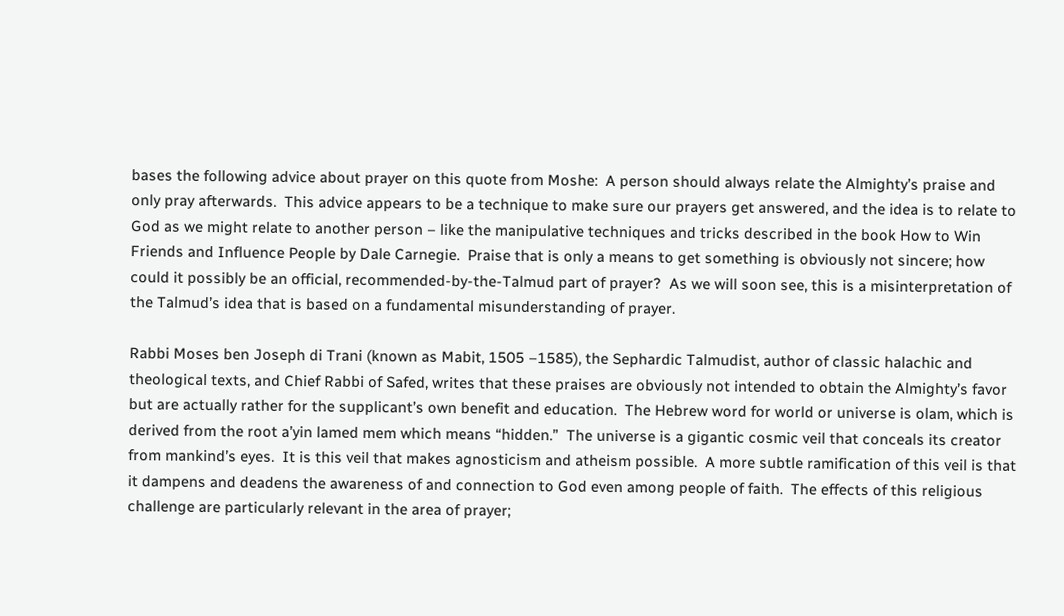bases the following advice about prayer on this quote from Moshe:  A person should always relate the Almighty’s praise and only pray afterwards.  This advice appears to be a technique to make sure our prayers get answered, and the idea is to relate to God as we might relate to another person – like the manipulative techniques and tricks described in the book How to Win Friends and Influence People by Dale Carnegie.  Praise that is only a means to get something is obviously not sincere; how could it possibly be an official, recommended-by-the-Talmud part of prayer?  As we will soon see, this is a misinterpretation of the Talmud’s idea that is based on a fundamental misunderstanding of prayer.

Rabbi Moses ben Joseph di Trani (known as Mabit, 1505 –1585), the Sephardic Talmudist, author of classic halachic and theological texts, and Chief Rabbi of Safed, writes that these praises are obviously not intended to obtain the Almighty’s favor but are actually rather for the supplicant’s own benefit and education.  The Hebrew word for world or universe is olam, which is derived from the root a’yin lamed mem which means “hidden.”  The universe is a gigantic cosmic veil that conceals its creator from mankind’s eyes.  It is this veil that makes agnosticism and atheism possible.  A more subtle ramification of this veil is that it dampens and deadens the awareness of and connection to God even among people of faith.  The effects of this religious challenge are particularly relevant in the area of prayer;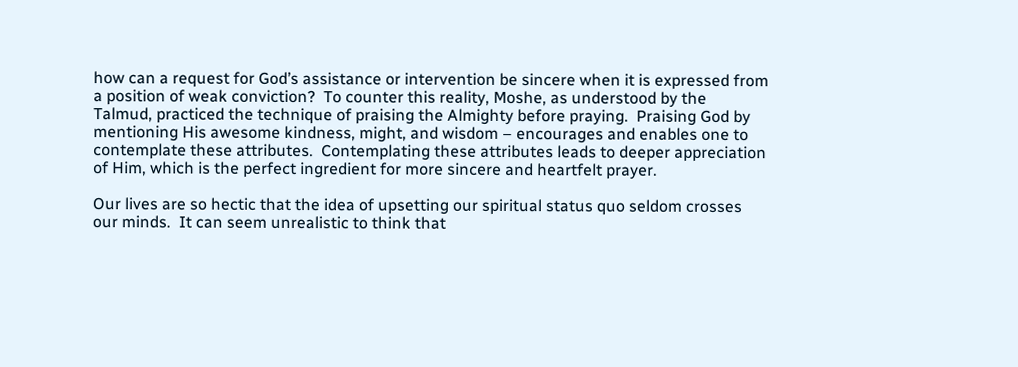how can a request for God’s assistance or intervention be sincere when it is expressed from a position of weak conviction?  To counter this reality, Moshe, as understood by the Talmud, practiced the technique of praising the Almighty before praying.  Praising God by mentioning His awesome kindness, might, and wisdom – encourages and enables one to contemplate these attributes.  Contemplating these attributes leads to deeper appreciation of Him, which is the perfect ingredient for more sincere and heartfelt prayer.

Our lives are so hectic that the idea of upsetting our spiritual status quo seldom crosses our minds.  It can seem unrealistic to think that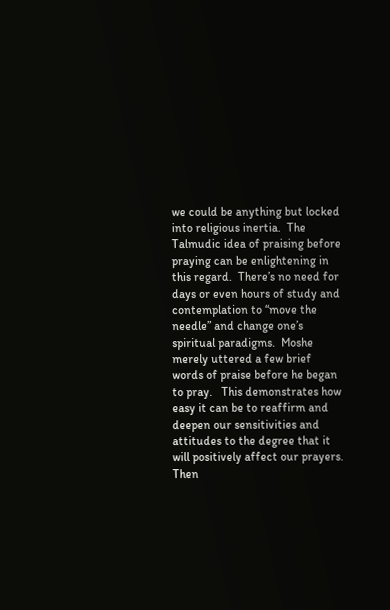we could be anything but locked into religious inertia.  The Talmudic idea of praising before praying can be enlightening in this regard.  There’s no need for days or even hours of study and contemplation to “move the needle” and change one’s spiritual paradigms.  Moshe merely uttered a few brief words of praise before he began to pray.   This demonstrates how easy it can be to reaffirm and deepen our sensitivities and attitudes to the degree that it will positively affect our prayers.  Then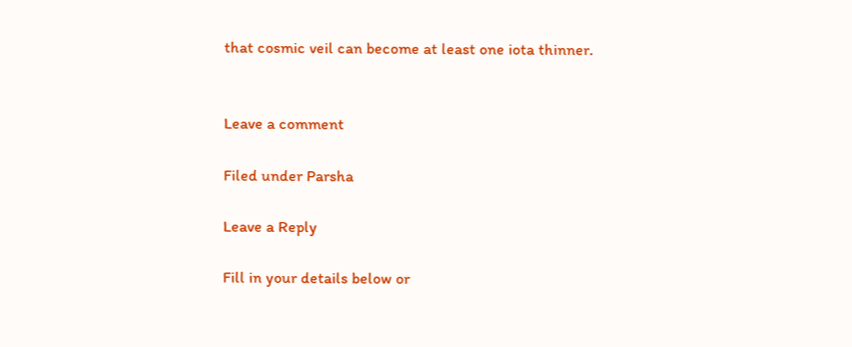that cosmic veil can become at least one iota thinner.


Leave a comment

Filed under Parsha

Leave a Reply

Fill in your details below or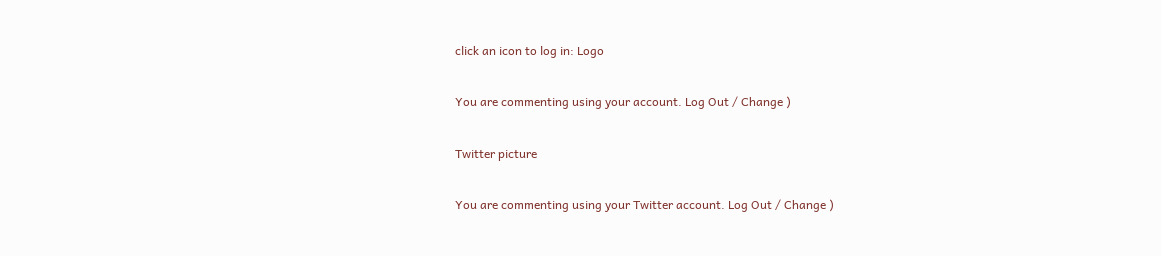click an icon to log in: Logo

You are commenting using your account. Log Out / Change )

Twitter picture

You are commenting using your Twitter account. Log Out / Change )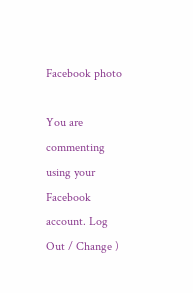Facebook photo

You are commenting using your Facebook account. Log Out / Change )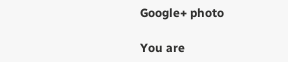Google+ photo

You are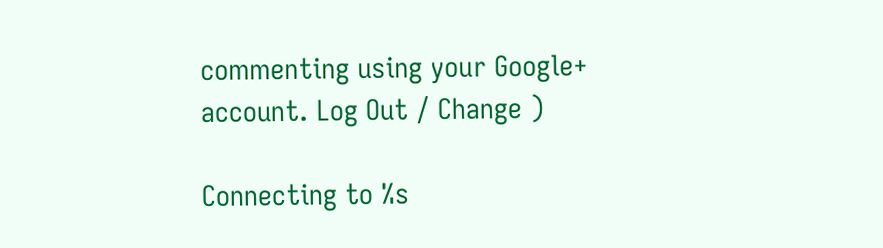commenting using your Google+ account. Log Out / Change )

Connecting to %s